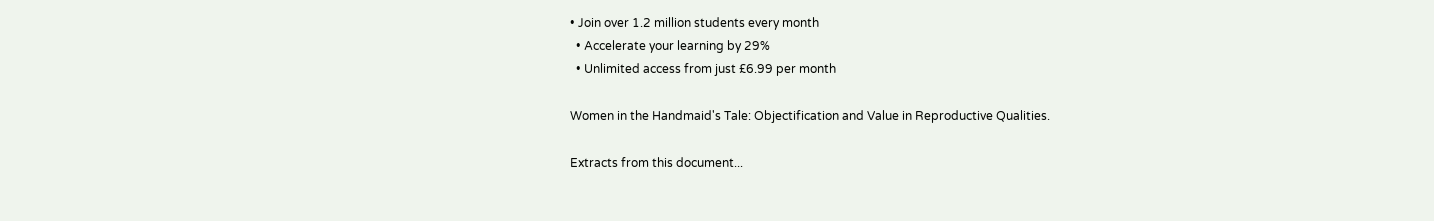• Join over 1.2 million students every month
  • Accelerate your learning by 29%
  • Unlimited access from just £6.99 per month

Women in the Handmaid's Tale: Objectification and Value in Reproductive Qualities.

Extracts from this document...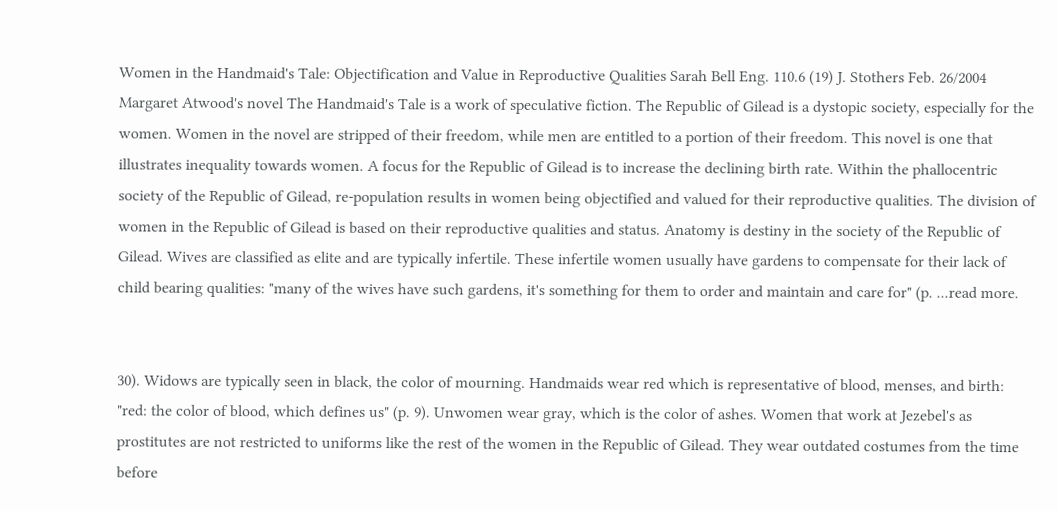Women in the Handmaid's Tale: Objectification and Value in Reproductive Qualities Sarah Bell Eng. 110.6 (19) J. Stothers Feb. 26/2004 Margaret Atwood's novel The Handmaid's Tale is a work of speculative fiction. The Republic of Gilead is a dystopic society, especially for the women. Women in the novel are stripped of their freedom, while men are entitled to a portion of their freedom. This novel is one that illustrates inequality towards women. A focus for the Republic of Gilead is to increase the declining birth rate. Within the phallocentric society of the Republic of Gilead, re-population results in women being objectified and valued for their reproductive qualities. The division of women in the Republic of Gilead is based on their reproductive qualities and status. Anatomy is destiny in the society of the Republic of Gilead. Wives are classified as elite and are typically infertile. These infertile women usually have gardens to compensate for their lack of child bearing qualities: "many of the wives have such gardens, it's something for them to order and maintain and care for" (p. ...read more.


30). Widows are typically seen in black, the color of mourning. Handmaids wear red which is representative of blood, menses, and birth: "red: the color of blood, which defines us" (p. 9). Unwomen wear gray, which is the color of ashes. Women that work at Jezebel's as prostitutes are not restricted to uniforms like the rest of the women in the Republic of Gilead. They wear outdated costumes from the time before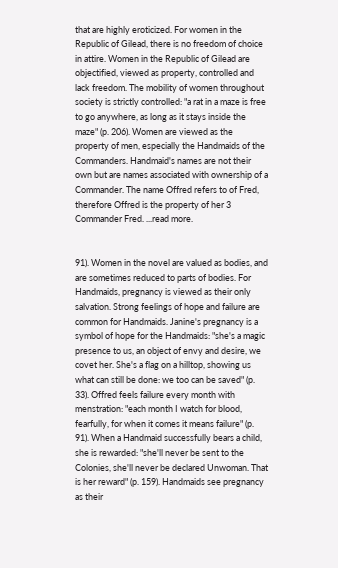that are highly eroticized. For women in the Republic of Gilead, there is no freedom of choice in attire. Women in the Republic of Gilead are objectified, viewed as property, controlled and lack freedom. The mobility of women throughout society is strictly controlled: "a rat in a maze is free to go anywhere, as long as it stays inside the maze" (p. 206). Women are viewed as the property of men, especially the Handmaids of the Commanders. Handmaid's names are not their own but are names associated with ownership of a Commander. The name Offred refers to of Fred, therefore Offred is the property of her 3 Commander Fred. ...read more.


91). Women in the novel are valued as bodies, and are sometimes reduced to parts of bodies. For Handmaids, pregnancy is viewed as their only salvation. Strong feelings of hope and failure are common for Handmaids. Janine's pregnancy is a symbol of hope for the Handmaids: "she's a magic presence to us, an object of envy and desire, we covet her. She's a flag on a hilltop, showing us what can still be done: we too can be saved" (p. 33). Offred feels failure every month with menstration: "each month I watch for blood, fearfully, for when it comes it means failure" (p. 91). When a Handmaid successfully bears a child, she is rewarded: "she'll never be sent to the Colonies, she'll never be declared Unwoman. That is her reward" (p. 159). Handmaids see pregnancy as their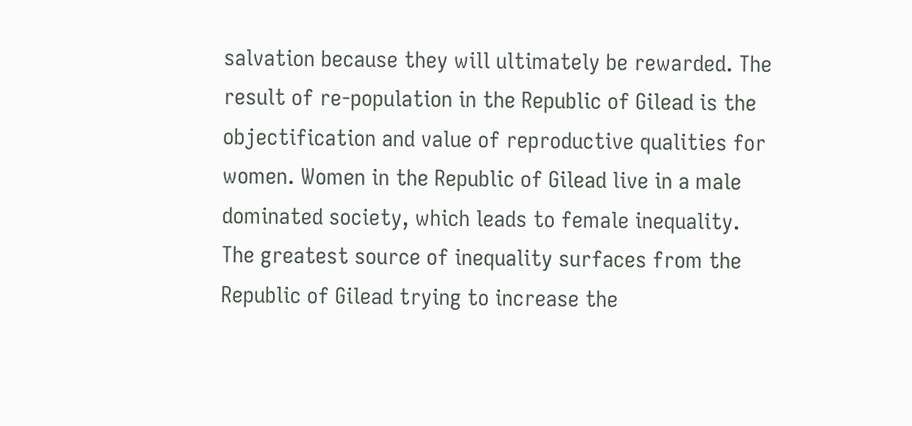salvation because they will ultimately be rewarded. The result of re-population in the Republic of Gilead is the objectification and value of reproductive qualities for women. Women in the Republic of Gilead live in a male dominated society, which leads to female inequality. The greatest source of inequality surfaces from the Republic of Gilead trying to increase the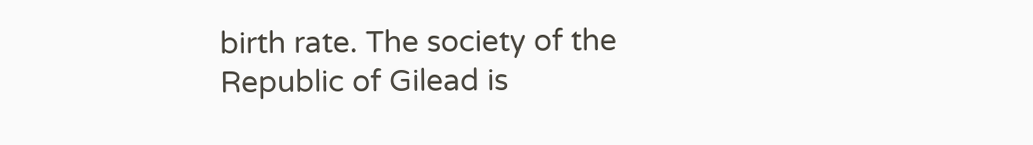birth rate. The society of the Republic of Gilead is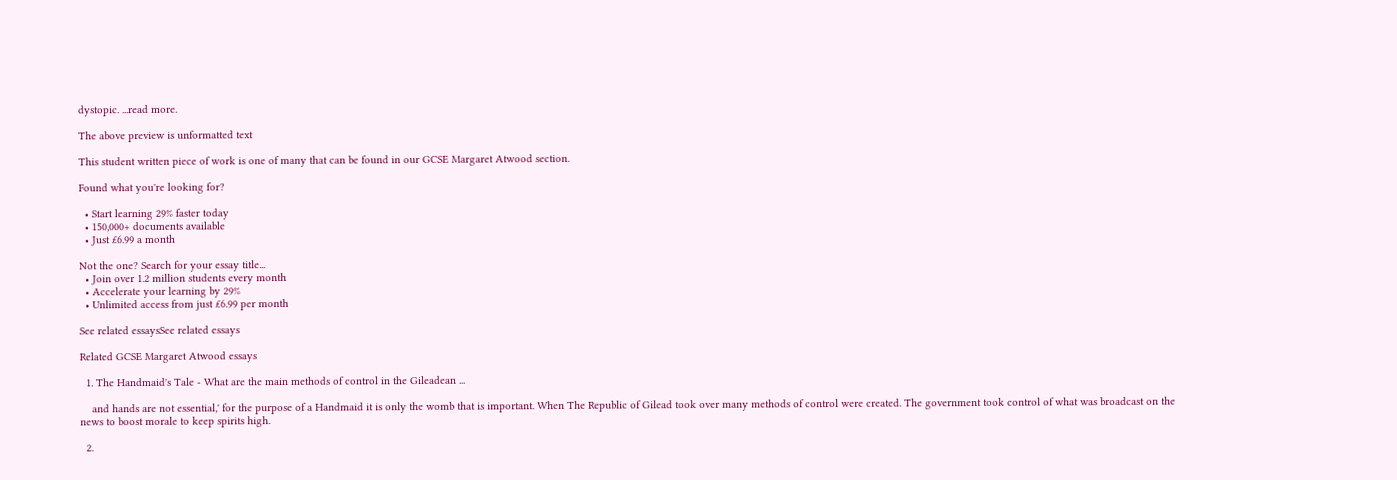dystopic. ...read more.

The above preview is unformatted text

This student written piece of work is one of many that can be found in our GCSE Margaret Atwood section.

Found what you're looking for?

  • Start learning 29% faster today
  • 150,000+ documents available
  • Just £6.99 a month

Not the one? Search for your essay title...
  • Join over 1.2 million students every month
  • Accelerate your learning by 29%
  • Unlimited access from just £6.99 per month

See related essaysSee related essays

Related GCSE Margaret Atwood essays

  1. The Handmaid's Tale - What are the main methods of control in the Gileadean ...

    and hands are not essential,' for the purpose of a Handmaid it is only the womb that is important. When The Republic of Gilead took over many methods of control were created. The government took control of what was broadcast on the news to boost morale to keep spirits high.

  2.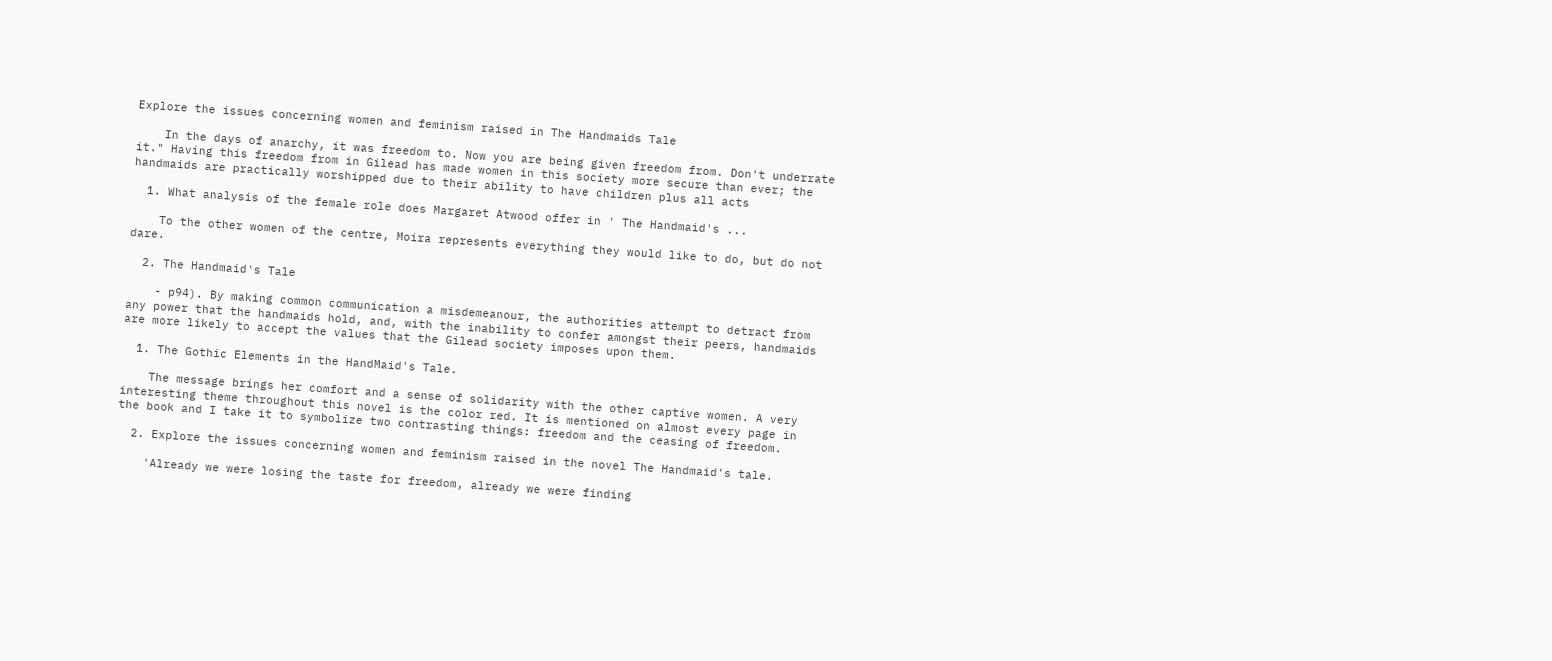Explore the issues concerning women and feminism raised in The Handmaids Tale

    In the days of anarchy, it was freedom to. Now you are being given freedom from. Don't underrate it." Having this freedom from in Gilead has made women in this society more secure than ever; the handmaids are practically worshipped due to their ability to have children plus all acts

  1. What analysis of the female role does Margaret Atwood offer in ' The Handmaid's ...

    To the other women of the centre, Moira represents everything they would like to do, but do not dare.

  2. The Handmaid's Tale

    - p94). By making common communication a misdemeanour, the authorities attempt to detract from any power that the handmaids hold, and, with the inability to confer amongst their peers, handmaids are more likely to accept the values that the Gilead society imposes upon them.

  1. The Gothic Elements in the HandMaid's Tale.

    The message brings her comfort and a sense of solidarity with the other captive women. A very interesting theme throughout this novel is the color red. It is mentioned on almost every page in the book and I take it to symbolize two contrasting things: freedom and the ceasing of freedom.

  2. Explore the issues concerning women and feminism raised in the novel The Handmaid's tale.

    'Already we were losing the taste for freedom, already we were finding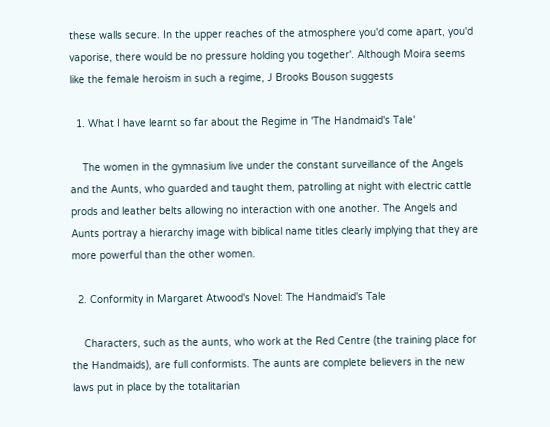these walls secure. In the upper reaches of the atmosphere you'd come apart, you'd vaporise, there would be no pressure holding you together'. Although Moira seems like the female heroism in such a regime, J Brooks Bouson suggests

  1. What I have learnt so far about the Regime in 'The Handmaid's Tale'

    The women in the gymnasium live under the constant surveillance of the Angels and the Aunts, who guarded and taught them, patrolling at night with electric cattle prods and leather belts allowing no interaction with one another. The Angels and Aunts portray a hierarchy image with biblical name titles clearly implying that they are more powerful than the other women.

  2. Conformity in Margaret Atwood's Novel: The Handmaid's Tale

    Characters, such as the aunts, who work at the Red Centre (the training place for the Handmaids), are full conformists. The aunts are complete believers in the new laws put in place by the totalitarian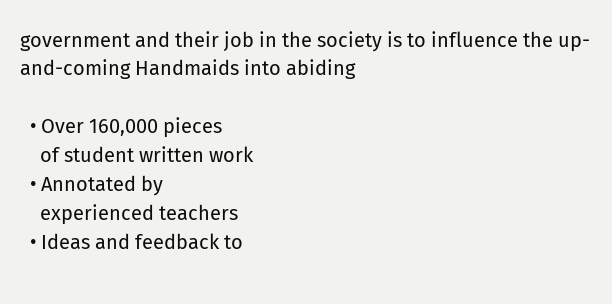government and their job in the society is to influence the up-and-coming Handmaids into abiding

  • Over 160,000 pieces
    of student written work
  • Annotated by
    experienced teachers
  • Ideas and feedback to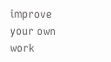improve your own work